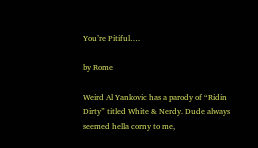You’re Pitiful….

by Rome

Weird Al Yankovic has a parody of “Ridin Dirty” titled White & Nerdy. Dude always seemed hella corny to me,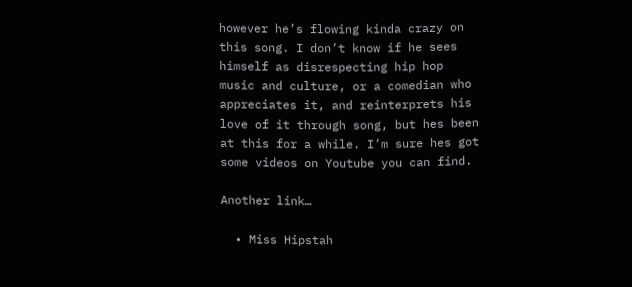however he’s flowing kinda crazy on this song. I don’t know if he sees himself as disrespecting hip hop music and culture, or a comedian who appreciates it, and reinterprets his love of it through song, but hes been at this for a while. I’m sure hes got some videos on Youtube you can find.

Another link…

  • Miss Hipstah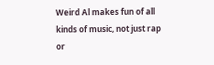Weird Al makes fun of all kinds of music, not just rap or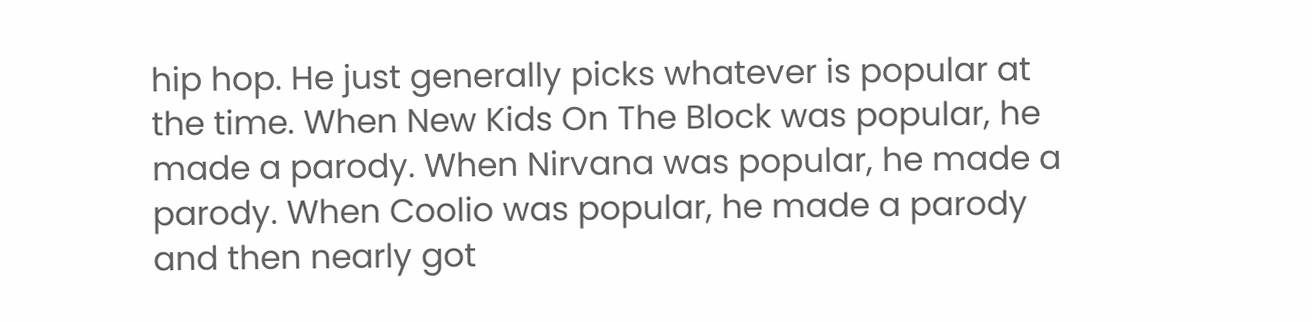hip hop. He just generally picks whatever is popular at the time. When New Kids On The Block was popular, he made a parody. When Nirvana was popular, he made a parody. When Coolio was popular, he made a parody and then nearly got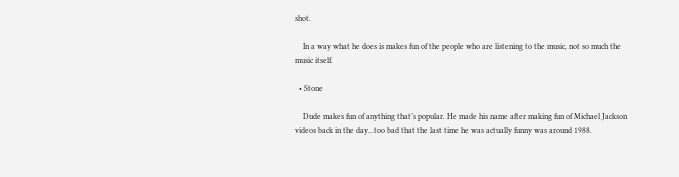shot.

    In a way what he does is makes fun of the people who are listening to the music, not so much the music itself.

  • Stone

    Dude makes fun of anything that’s popular. He made his name after making fun of Michael Jackson videos back in the day…too bad that the last time he was actually funny was around 1988.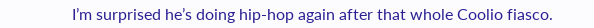I’m surprised he’s doing hip-hop again after that whole Coolio fiasco.